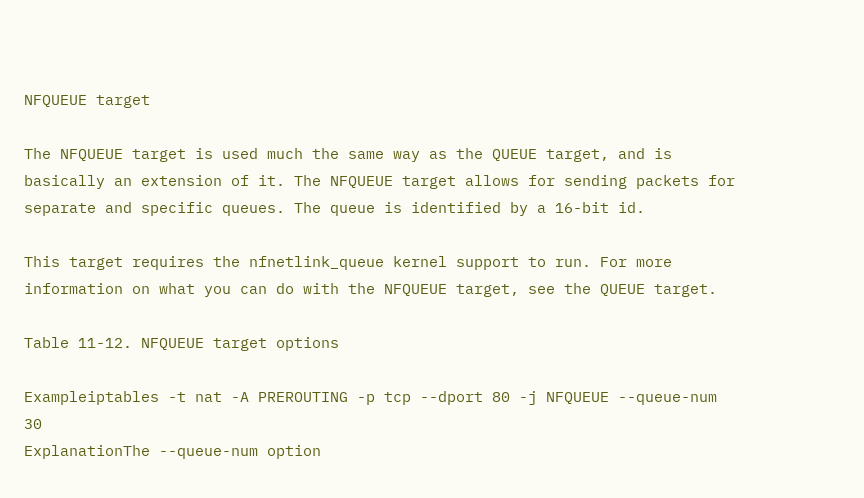NFQUEUE target

The NFQUEUE target is used much the same way as the QUEUE target, and is basically an extension of it. The NFQUEUE target allows for sending packets for separate and specific queues. The queue is identified by a 16-bit id.

This target requires the nfnetlink_queue kernel support to run. For more information on what you can do with the NFQUEUE target, see the QUEUE target.

Table 11-12. NFQUEUE target options

Exampleiptables -t nat -A PREROUTING -p tcp --dport 80 -j NFQUEUE --queue-num 30
ExplanationThe --queue-num option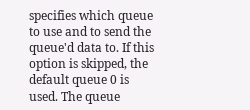specifies which queue to use and to send the queue'd data to. If this option is skipped, the default queue 0 is used. The queue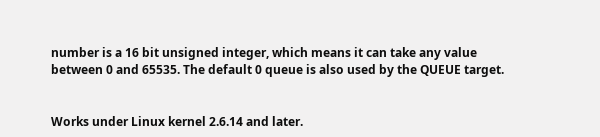number is a 16 bit unsigned integer, which means it can take any value between 0 and 65535. The default 0 queue is also used by the QUEUE target.


Works under Linux kernel 2.6.14 and later.